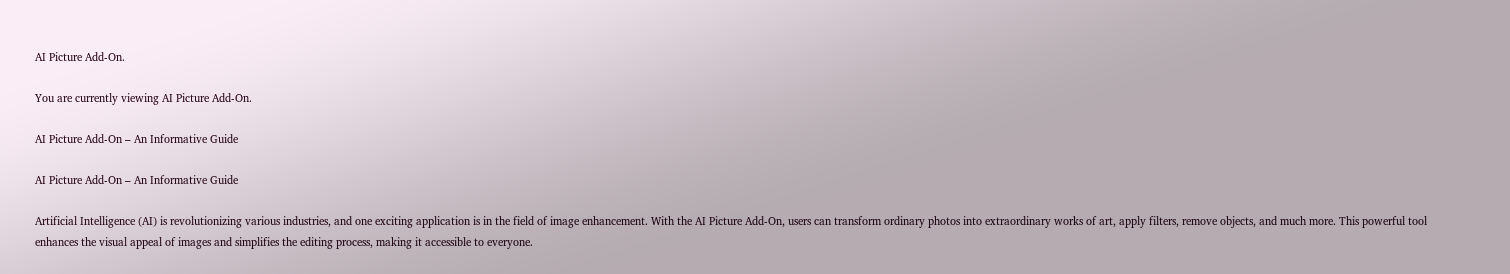AI Picture Add-On.

You are currently viewing AI Picture Add-On.

AI Picture Add-On – An Informative Guide

AI Picture Add-On – An Informative Guide

Artificial Intelligence (AI) is revolutionizing various industries, and one exciting application is in the field of image enhancement. With the AI Picture Add-On, users can transform ordinary photos into extraordinary works of art, apply filters, remove objects, and much more. This powerful tool enhances the visual appeal of images and simplifies the editing process, making it accessible to everyone.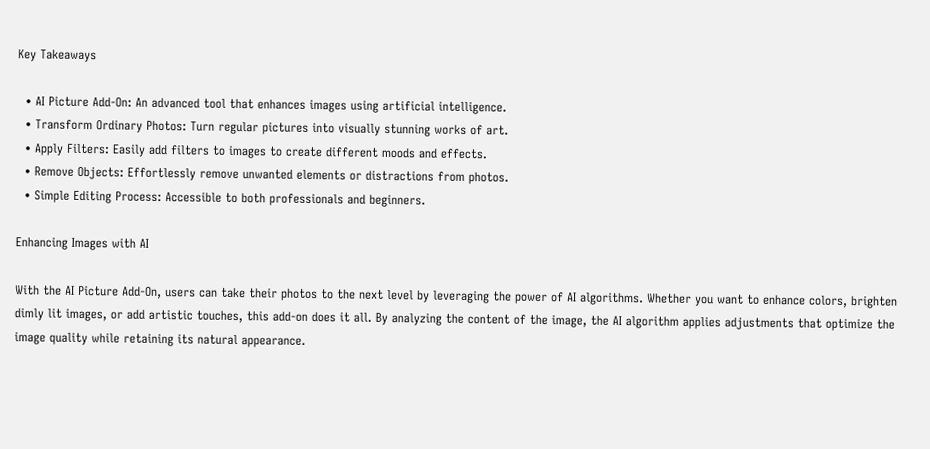Key Takeaways

  • AI Picture Add-On: An advanced tool that enhances images using artificial intelligence.
  • Transform Ordinary Photos: Turn regular pictures into visually stunning works of art.
  • Apply Filters: Easily add filters to images to create different moods and effects.
  • Remove Objects: Effortlessly remove unwanted elements or distractions from photos.
  • Simple Editing Process: Accessible to both professionals and beginners.

Enhancing Images with AI

With the AI Picture Add-On, users can take their photos to the next level by leveraging the power of AI algorithms. Whether you want to enhance colors, brighten dimly lit images, or add artistic touches, this add-on does it all. By analyzing the content of the image, the AI algorithm applies adjustments that optimize the image quality while retaining its natural appearance.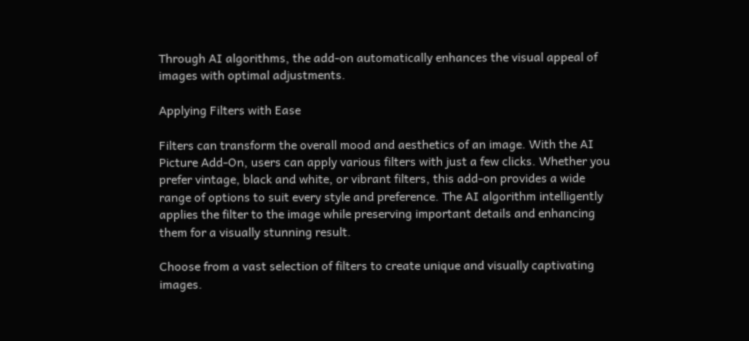Through AI algorithms, the add-on automatically enhances the visual appeal of images with optimal adjustments.

Applying Filters with Ease

Filters can transform the overall mood and aesthetics of an image. With the AI Picture Add-On, users can apply various filters with just a few clicks. Whether you prefer vintage, black and white, or vibrant filters, this add-on provides a wide range of options to suit every style and preference. The AI algorithm intelligently applies the filter to the image while preserving important details and enhancing them for a visually stunning result.

Choose from a vast selection of filters to create unique and visually captivating images.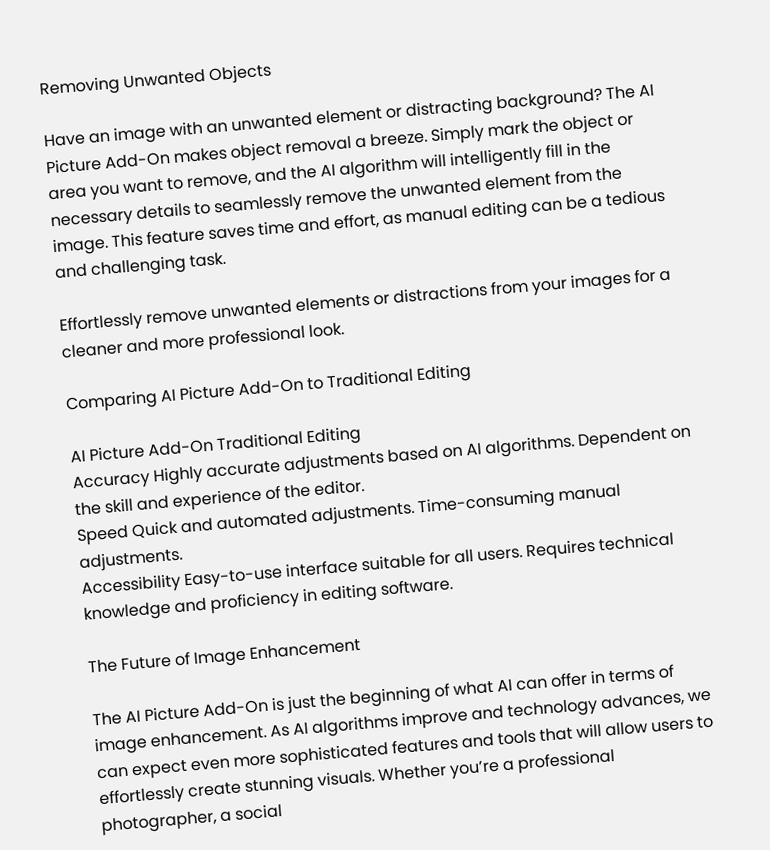Removing Unwanted Objects

Have an image with an unwanted element or distracting background? The AI Picture Add-On makes object removal a breeze. Simply mark the object or area you want to remove, and the AI algorithm will intelligently fill in the necessary details to seamlessly remove the unwanted element from the image. This feature saves time and effort, as manual editing can be a tedious and challenging task.

Effortlessly remove unwanted elements or distractions from your images for a cleaner and more professional look.

Comparing AI Picture Add-On to Traditional Editing

AI Picture Add-On Traditional Editing
Accuracy Highly accurate adjustments based on AI algorithms. Dependent on the skill and experience of the editor.
Speed Quick and automated adjustments. Time-consuming manual adjustments.
Accessibility Easy-to-use interface suitable for all users. Requires technical knowledge and proficiency in editing software.

The Future of Image Enhancement

The AI Picture Add-On is just the beginning of what AI can offer in terms of image enhancement. As AI algorithms improve and technology advances, we can expect even more sophisticated features and tools that will allow users to effortlessly create stunning visuals. Whether you’re a professional photographer, a social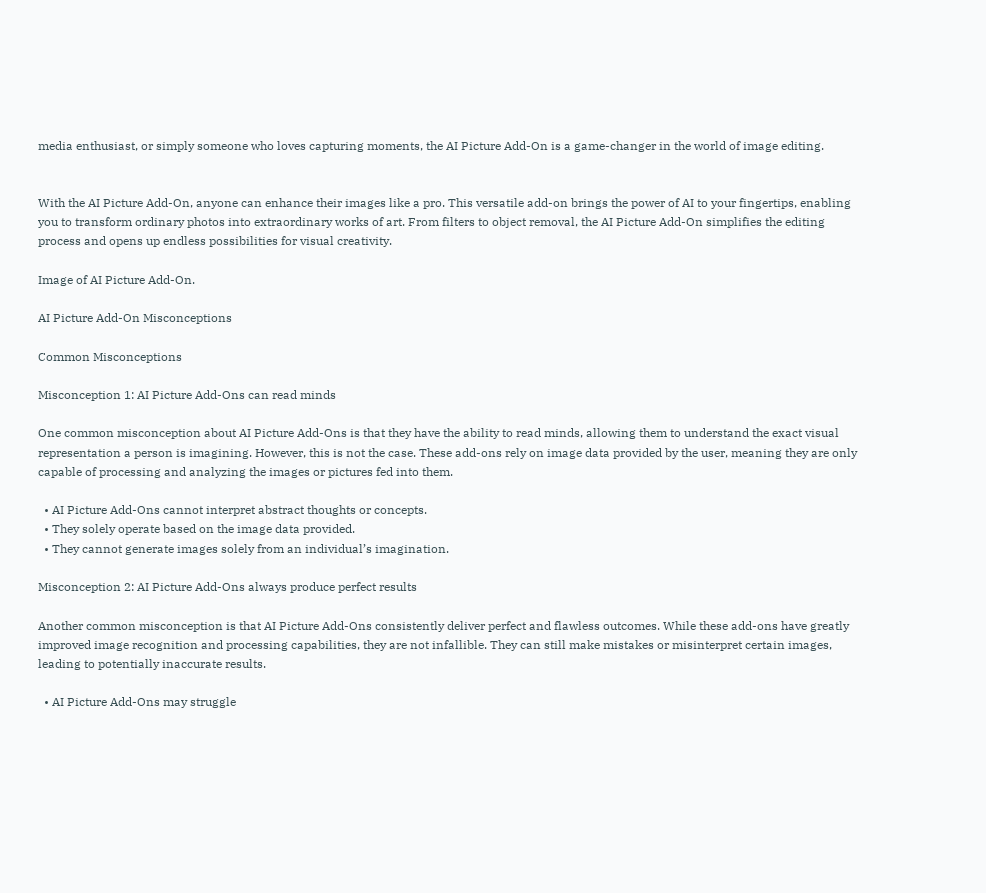media enthusiast, or simply someone who loves capturing moments, the AI Picture Add-On is a game-changer in the world of image editing.


With the AI Picture Add-On, anyone can enhance their images like a pro. This versatile add-on brings the power of AI to your fingertips, enabling you to transform ordinary photos into extraordinary works of art. From filters to object removal, the AI Picture Add-On simplifies the editing process and opens up endless possibilities for visual creativity.

Image of AI Picture Add-On.

AI Picture Add-On Misconceptions

Common Misconceptions

Misconception 1: AI Picture Add-Ons can read minds

One common misconception about AI Picture Add-Ons is that they have the ability to read minds, allowing them to understand the exact visual representation a person is imagining. However, this is not the case. These add-ons rely on image data provided by the user, meaning they are only capable of processing and analyzing the images or pictures fed into them.

  • AI Picture Add-Ons cannot interpret abstract thoughts or concepts.
  • They solely operate based on the image data provided.
  • They cannot generate images solely from an individual’s imagination.

Misconception 2: AI Picture Add-Ons always produce perfect results

Another common misconception is that AI Picture Add-Ons consistently deliver perfect and flawless outcomes. While these add-ons have greatly improved image recognition and processing capabilities, they are not infallible. They can still make mistakes or misinterpret certain images, leading to potentially inaccurate results.

  • AI Picture Add-Ons may struggle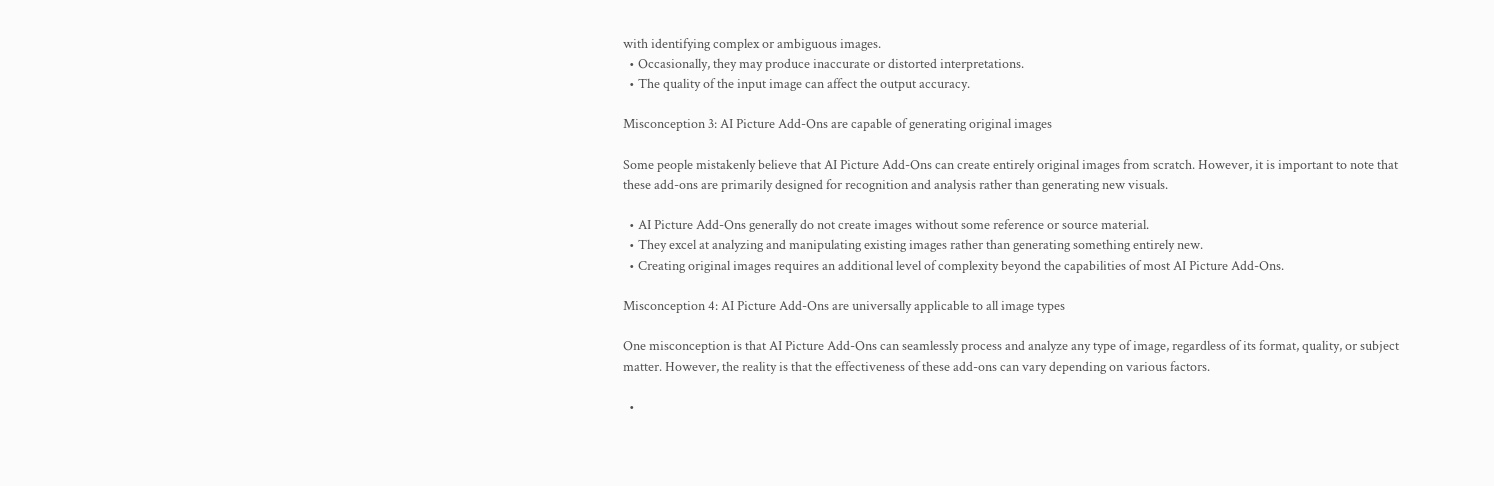with identifying complex or ambiguous images.
  • Occasionally, they may produce inaccurate or distorted interpretations.
  • The quality of the input image can affect the output accuracy.

Misconception 3: AI Picture Add-Ons are capable of generating original images

Some people mistakenly believe that AI Picture Add-Ons can create entirely original images from scratch. However, it is important to note that these add-ons are primarily designed for recognition and analysis rather than generating new visuals.

  • AI Picture Add-Ons generally do not create images without some reference or source material.
  • They excel at analyzing and manipulating existing images rather than generating something entirely new.
  • Creating original images requires an additional level of complexity beyond the capabilities of most AI Picture Add-Ons.

Misconception 4: AI Picture Add-Ons are universally applicable to all image types

One misconception is that AI Picture Add-Ons can seamlessly process and analyze any type of image, regardless of its format, quality, or subject matter. However, the reality is that the effectiveness of these add-ons can vary depending on various factors.

  •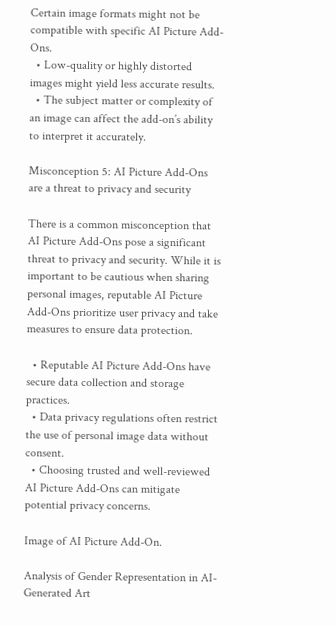Certain image formats might not be compatible with specific AI Picture Add-Ons.
  • Low-quality or highly distorted images might yield less accurate results.
  • The subject matter or complexity of an image can affect the add-on’s ability to interpret it accurately.

Misconception 5: AI Picture Add-Ons are a threat to privacy and security

There is a common misconception that AI Picture Add-Ons pose a significant threat to privacy and security. While it is important to be cautious when sharing personal images, reputable AI Picture Add-Ons prioritize user privacy and take measures to ensure data protection.

  • Reputable AI Picture Add-Ons have secure data collection and storage practices.
  • Data privacy regulations often restrict the use of personal image data without consent.
  • Choosing trusted and well-reviewed AI Picture Add-Ons can mitigate potential privacy concerns.

Image of AI Picture Add-On.

Analysis of Gender Representation in AI-Generated Art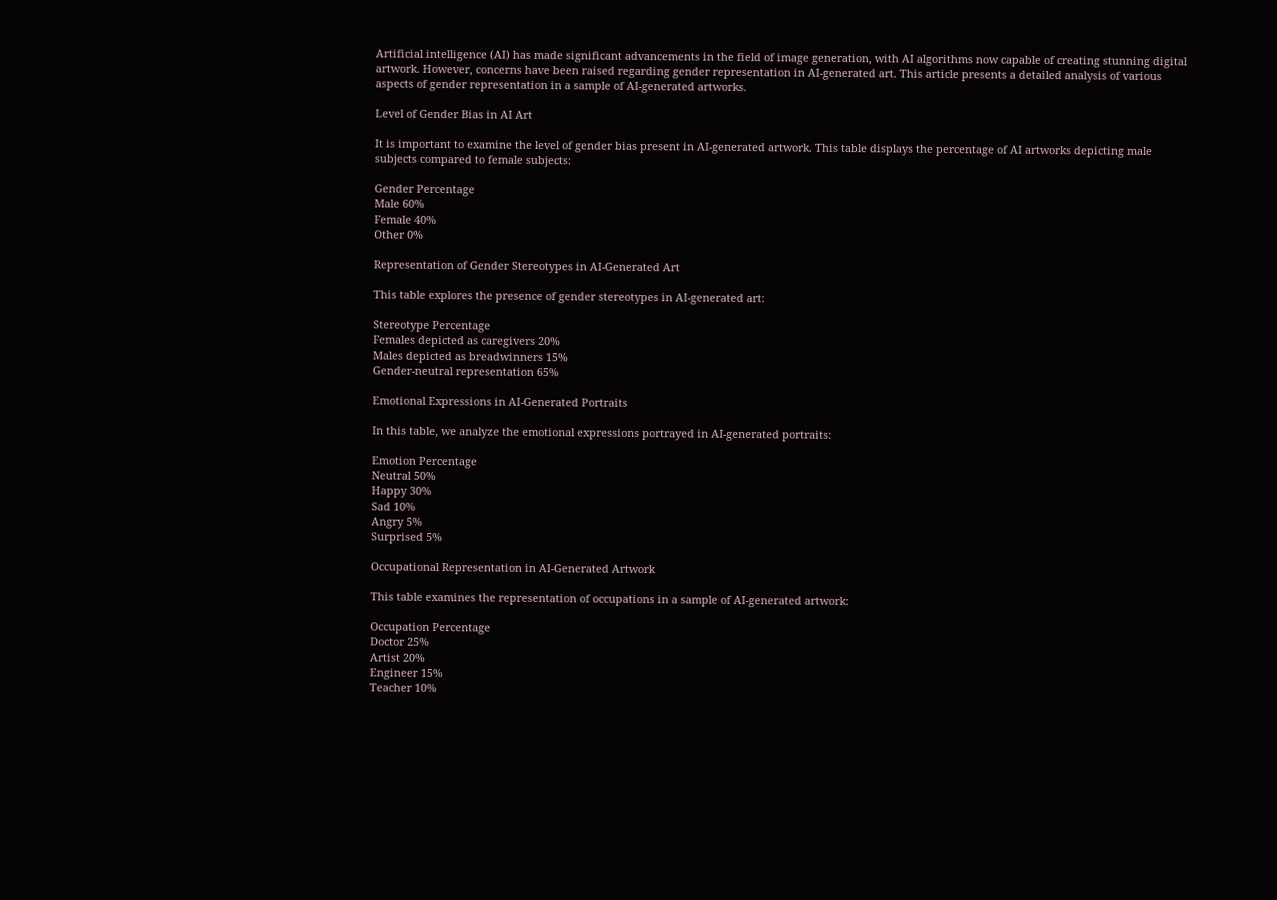Artificial intelligence (AI) has made significant advancements in the field of image generation, with AI algorithms now capable of creating stunning digital artwork. However, concerns have been raised regarding gender representation in AI-generated art. This article presents a detailed analysis of various aspects of gender representation in a sample of AI-generated artworks.

Level of Gender Bias in AI Art

It is important to examine the level of gender bias present in AI-generated artwork. This table displays the percentage of AI artworks depicting male subjects compared to female subjects:

Gender Percentage
Male 60%
Female 40%
Other 0%

Representation of Gender Stereotypes in AI-Generated Art

This table explores the presence of gender stereotypes in AI-generated art:

Stereotype Percentage
Females depicted as caregivers 20%
Males depicted as breadwinners 15%
Gender-neutral representation 65%

Emotional Expressions in AI-Generated Portraits

In this table, we analyze the emotional expressions portrayed in AI-generated portraits:

Emotion Percentage
Neutral 50%
Happy 30%
Sad 10%
Angry 5%
Surprised 5%

Occupational Representation in AI-Generated Artwork

This table examines the representation of occupations in a sample of AI-generated artwork:

Occupation Percentage
Doctor 25%
Artist 20%
Engineer 15%
Teacher 10%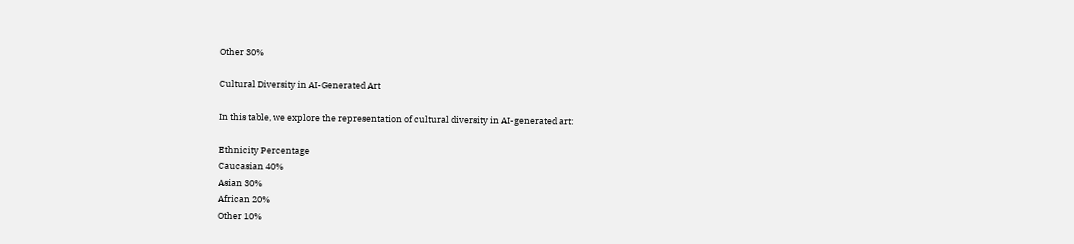Other 30%

Cultural Diversity in AI-Generated Art

In this table, we explore the representation of cultural diversity in AI-generated art:

Ethnicity Percentage
Caucasian 40%
Asian 30%
African 20%
Other 10%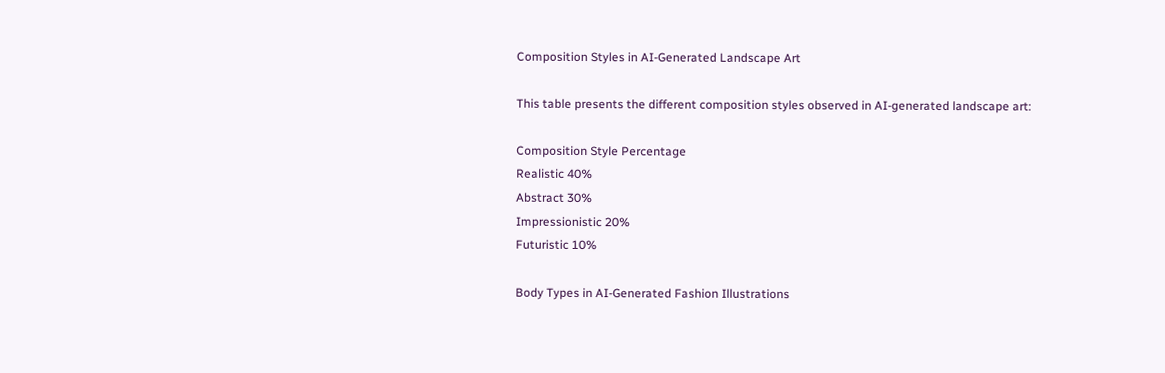Composition Styles in AI-Generated Landscape Art

This table presents the different composition styles observed in AI-generated landscape art:

Composition Style Percentage
Realistic 40%
Abstract 30%
Impressionistic 20%
Futuristic 10%

Body Types in AI-Generated Fashion Illustrations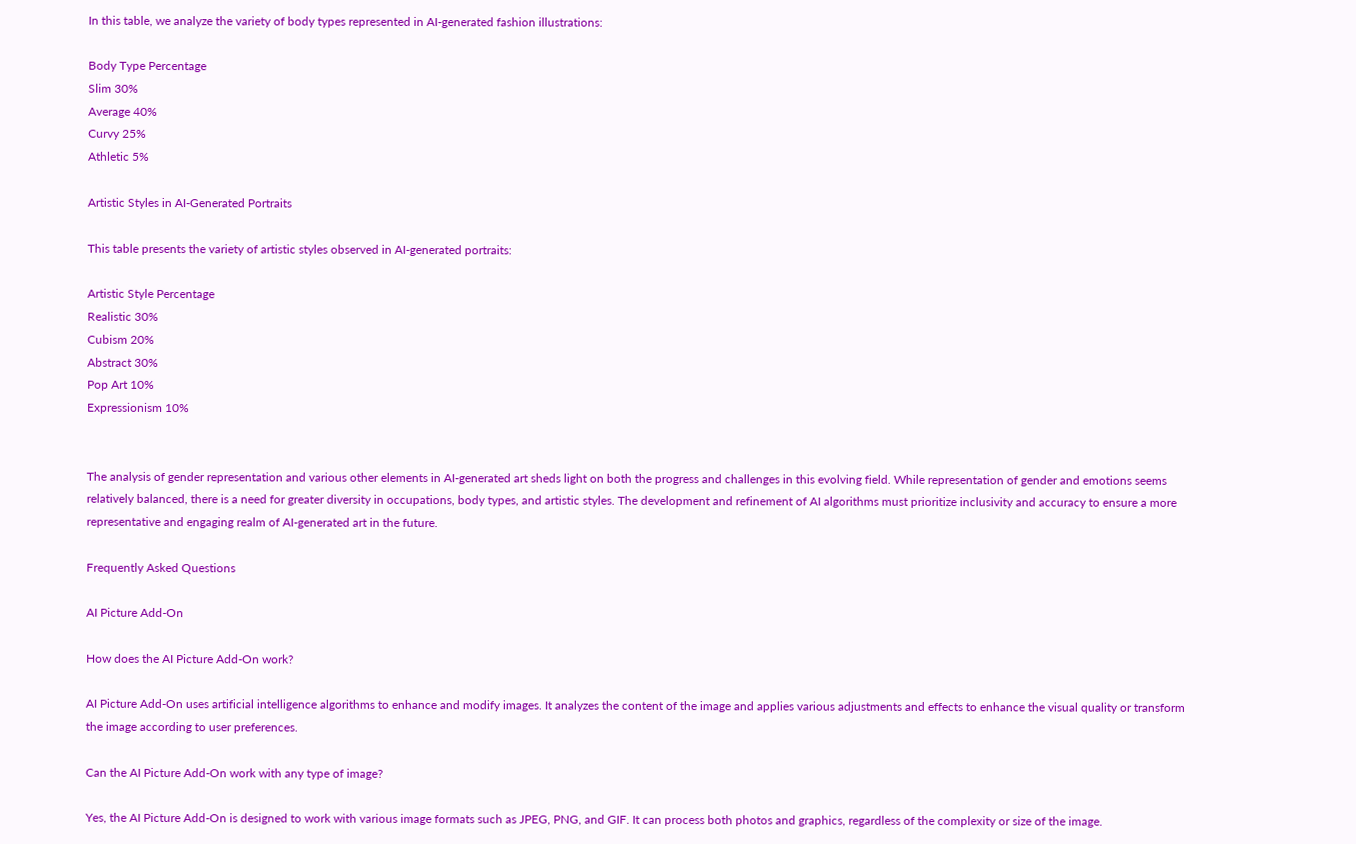In this table, we analyze the variety of body types represented in AI-generated fashion illustrations:

Body Type Percentage
Slim 30%
Average 40%
Curvy 25%
Athletic 5%

Artistic Styles in AI-Generated Portraits

This table presents the variety of artistic styles observed in AI-generated portraits:

Artistic Style Percentage
Realistic 30%
Cubism 20%
Abstract 30%
Pop Art 10%
Expressionism 10%


The analysis of gender representation and various other elements in AI-generated art sheds light on both the progress and challenges in this evolving field. While representation of gender and emotions seems relatively balanced, there is a need for greater diversity in occupations, body types, and artistic styles. The development and refinement of AI algorithms must prioritize inclusivity and accuracy to ensure a more representative and engaging realm of AI-generated art in the future.

Frequently Asked Questions

AI Picture Add-On

How does the AI Picture Add-On work?

AI Picture Add-On uses artificial intelligence algorithms to enhance and modify images. It analyzes the content of the image and applies various adjustments and effects to enhance the visual quality or transform the image according to user preferences.

Can the AI Picture Add-On work with any type of image?

Yes, the AI Picture Add-On is designed to work with various image formats such as JPEG, PNG, and GIF. It can process both photos and graphics, regardless of the complexity or size of the image.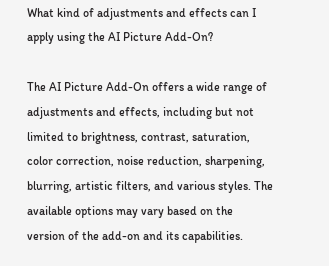What kind of adjustments and effects can I apply using the AI Picture Add-On?

The AI Picture Add-On offers a wide range of adjustments and effects, including but not limited to brightness, contrast, saturation, color correction, noise reduction, sharpening, blurring, artistic filters, and various styles. The available options may vary based on the version of the add-on and its capabilities.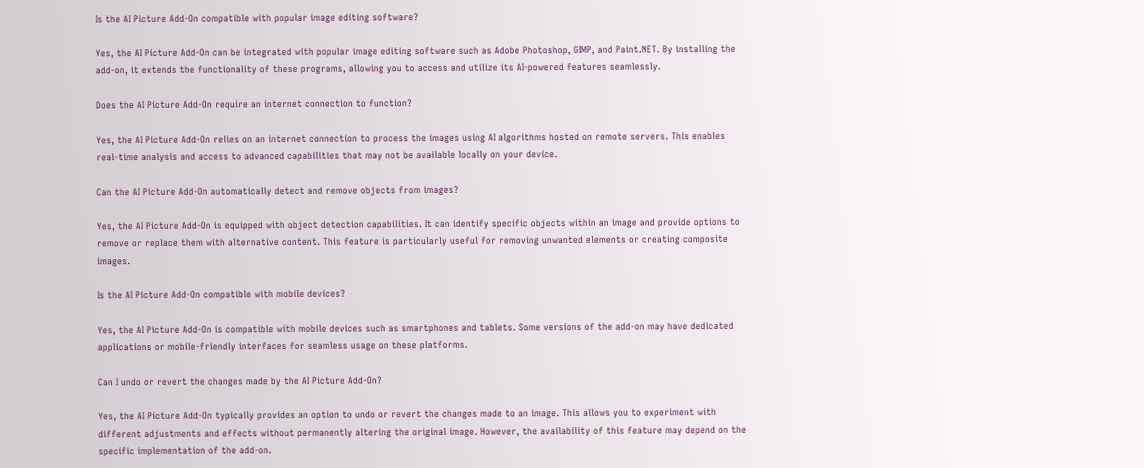Is the AI Picture Add-On compatible with popular image editing software?

Yes, the AI Picture Add-On can be integrated with popular image editing software such as Adobe Photoshop, GIMP, and Paint.NET. By installing the add-on, it extends the functionality of these programs, allowing you to access and utilize its AI-powered features seamlessly.

Does the AI Picture Add-On require an internet connection to function?

Yes, the AI Picture Add-On relies on an internet connection to process the images using AI algorithms hosted on remote servers. This enables real-time analysis and access to advanced capabilities that may not be available locally on your device.

Can the AI Picture Add-On automatically detect and remove objects from images?

Yes, the AI Picture Add-On is equipped with object detection capabilities. It can identify specific objects within an image and provide options to remove or replace them with alternative content. This feature is particularly useful for removing unwanted elements or creating composite images.

Is the AI Picture Add-On compatible with mobile devices?

Yes, the AI Picture Add-On is compatible with mobile devices such as smartphones and tablets. Some versions of the add-on may have dedicated applications or mobile-friendly interfaces for seamless usage on these platforms.

Can I undo or revert the changes made by the AI Picture Add-On?

Yes, the AI Picture Add-On typically provides an option to undo or revert the changes made to an image. This allows you to experiment with different adjustments and effects without permanently altering the original image. However, the availability of this feature may depend on the specific implementation of the add-on.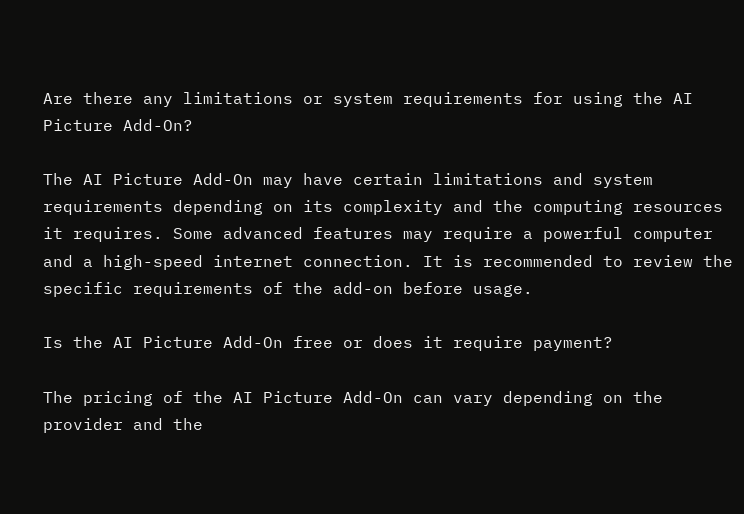Are there any limitations or system requirements for using the AI Picture Add-On?

The AI Picture Add-On may have certain limitations and system requirements depending on its complexity and the computing resources it requires. Some advanced features may require a powerful computer and a high-speed internet connection. It is recommended to review the specific requirements of the add-on before usage.

Is the AI Picture Add-On free or does it require payment?

The pricing of the AI Picture Add-On can vary depending on the provider and the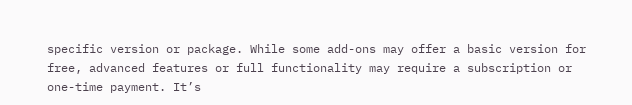specific version or package. While some add-ons may offer a basic version for free, advanced features or full functionality may require a subscription or one-time payment. It’s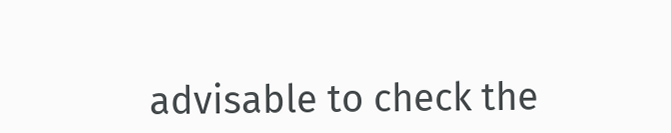advisable to check the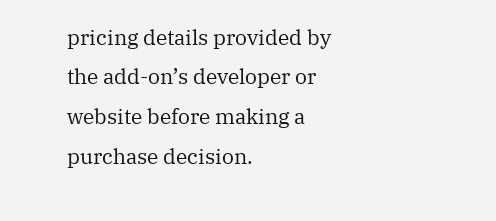pricing details provided by the add-on’s developer or website before making a purchase decision.